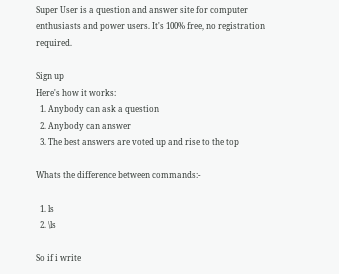Super User is a question and answer site for computer enthusiasts and power users. It's 100% free, no registration required.

Sign up
Here's how it works:
  1. Anybody can ask a question
  2. Anybody can answer
  3. The best answers are voted up and rise to the top

Whats the difference between commands:-

  1. ls
  2. \ls

So if i write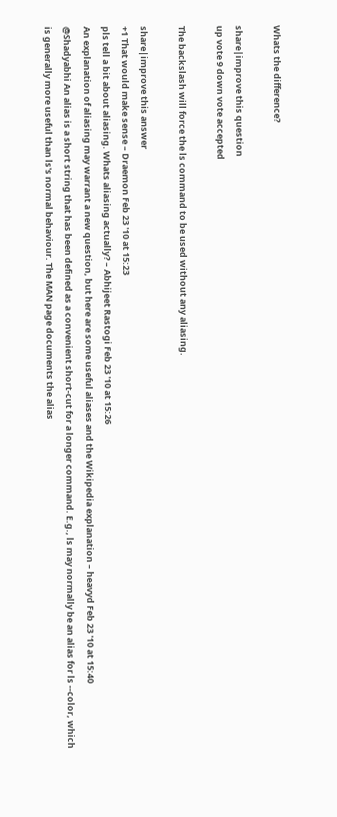Whats the difference?

share|improve this question
up vote 9 down vote accepted

The backslash will force the ls command to be used without any aliasing.

share|improve this answer
+1 That would make sense – Draemon Feb 23 '10 at 15:23
pls tell a bit about aliasing. Whats aliasing actually? – Abhijeet Rastogi Feb 23 '10 at 15:26
An explanation of aliasing may warrant a new question, but here are some useful aliases and the Wikipedia explanation – heavyd Feb 23 '10 at 15:40
@Shadyabhi An alias is a short string that has been defined as a convenient short-cut for a longer command. E.g., ls may normally be an alias for ls --color, which is generally more useful than ls's normal behaviour. The MAN page documents the alias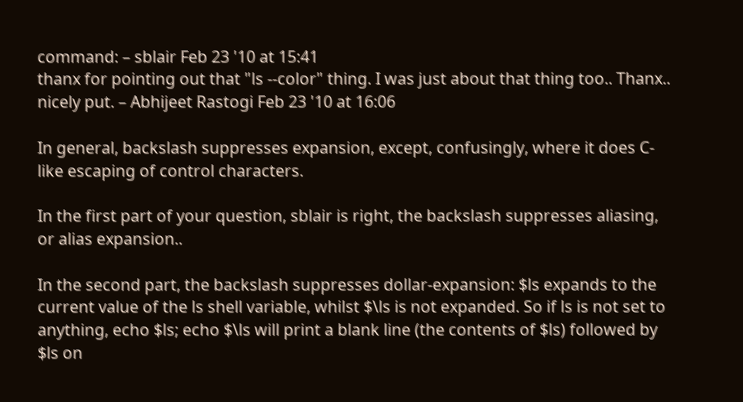command: – sblair Feb 23 '10 at 15:41
thanx for pointing out that "ls --color" thing. I was just about that thing too.. Thanx.. nicely put. – Abhijeet Rastogi Feb 23 '10 at 16:06

In general, backslash suppresses expansion, except, confusingly, where it does C-like escaping of control characters.

In the first part of your question, sblair is right, the backslash suppresses aliasing, or alias expansion..

In the second part, the backslash suppresses dollar-expansion: $ls expands to the current value of the ls shell variable, whilst $\ls is not expanded. So if ls is not set to anything, echo $ls; echo $\ls will print a blank line (the contents of $ls) followed by $ls on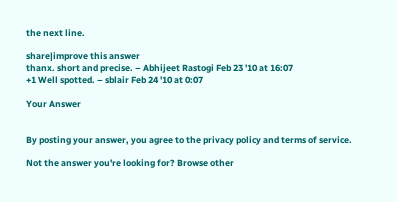the next line.

share|improve this answer
thanx. short and precise. – Abhijeet Rastogi Feb 23 '10 at 16:07
+1 Well spotted. – sblair Feb 24 '10 at 0:07

Your Answer


By posting your answer, you agree to the privacy policy and terms of service.

Not the answer you're looking for? Browse other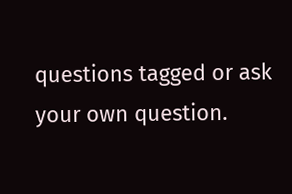questions tagged or ask your own question.